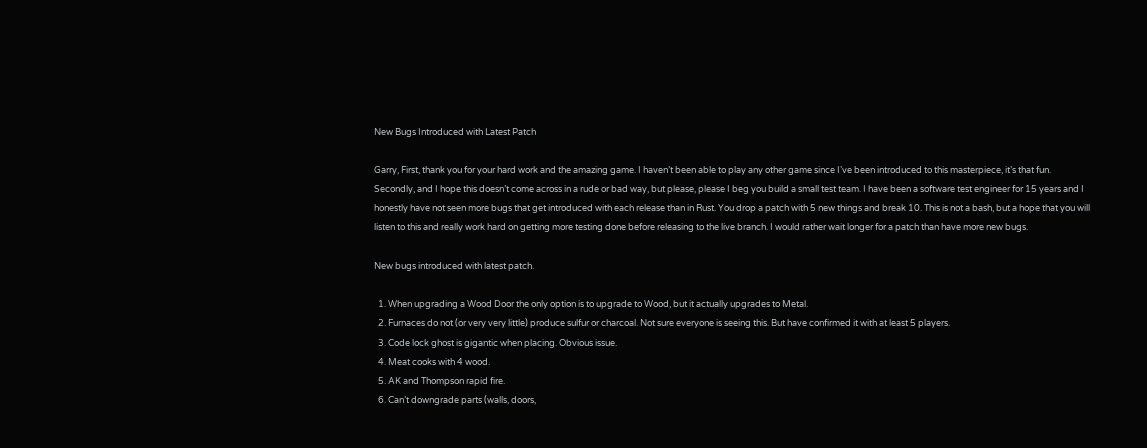New Bugs Introduced with Latest Patch

Garry, First, thank you for your hard work and the amazing game. I haven’t been able to play any other game since I’ve been introduced to this masterpiece, it’s that fun.
Secondly, and I hope this doesn’t come across in a rude or bad way, but please, please I beg you build a small test team. I have been a software test engineer for 15 years and I honestly have not seen more bugs that get introduced with each release than in Rust. You drop a patch with 5 new things and break 10. This is not a bash, but a hope that you will listen to this and really work hard on getting more testing done before releasing to the live branch. I would rather wait longer for a patch than have more new bugs.

New bugs introduced with latest patch.

  1. When upgrading a Wood Door the only option is to upgrade to Wood, but it actually upgrades to Metal.
  2. Furnaces do not (or very very little) produce sulfur or charcoal. Not sure everyone is seeing this. But have confirmed it with at least 5 players.
  3. Code lock ghost is gigantic when placing. Obvious issue.
  4. Meat cooks with 4 wood.
  5. AK and Thompson rapid fire.
  6. Can’t downgrade parts (walls, doors,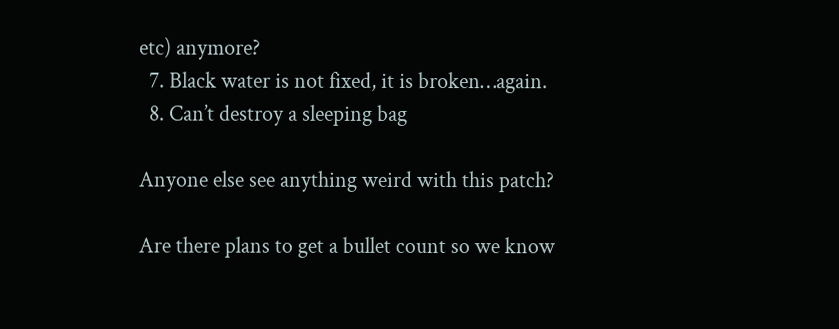etc) anymore?
  7. Black water is not fixed, it is broken…again.
  8. Can’t destroy a sleeping bag

Anyone else see anything weird with this patch?

Are there plans to get a bullet count so we know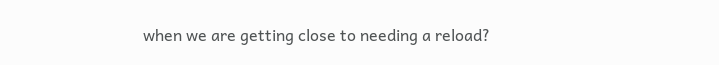when we are getting close to needing a reload?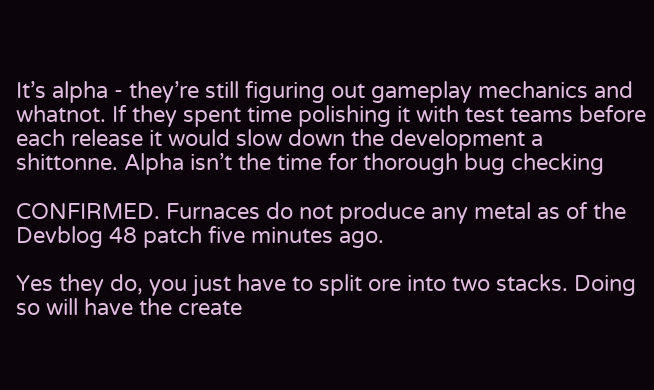It’s alpha - they’re still figuring out gameplay mechanics and whatnot. If they spent time polishing it with test teams before each release it would slow down the development a shittonne. Alpha isn’t the time for thorough bug checking

CONFIRMED. Furnaces do not produce any metal as of the Devblog 48 patch five minutes ago.

Yes they do, you just have to split ore into two stacks. Doing so will have the create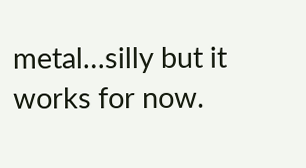metal…silly but it works for now.